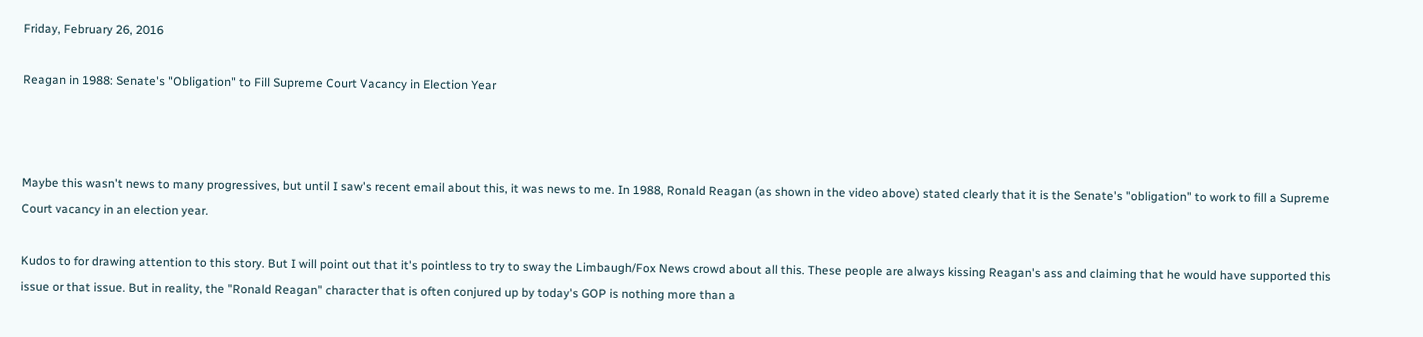Friday, February 26, 2016

Reagan in 1988: Senate's "Obligation" to Fill Supreme Court Vacancy in Election Year



Maybe this wasn't news to many progressives, but until I saw's recent email about this, it was news to me. In 1988, Ronald Reagan (as shown in the video above) stated clearly that it is the Senate's "obligation" to work to fill a Supreme Court vacancy in an election year.

Kudos to for drawing attention to this story. But I will point out that it's pointless to try to sway the Limbaugh/Fox News crowd about all this. These people are always kissing Reagan's ass and claiming that he would have supported this issue or that issue. But in reality, the "Ronald Reagan" character that is often conjured up by today's GOP is nothing more than a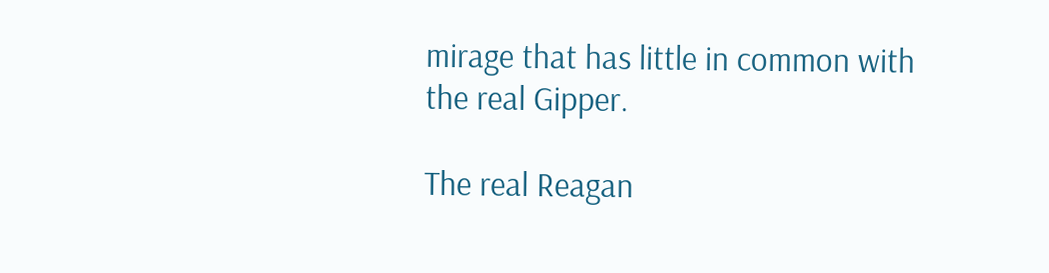mirage that has little in common with the real Gipper.

The real Reagan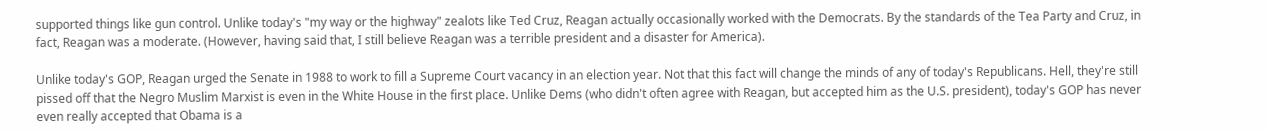supported things like gun control. Unlike today's "my way or the highway" zealots like Ted Cruz, Reagan actually occasionally worked with the Democrats. By the standards of the Tea Party and Cruz, in fact, Reagan was a moderate. (However, having said that, I still believe Reagan was a terrible president and a disaster for America).

Unlike today's GOP, Reagan urged the Senate in 1988 to work to fill a Supreme Court vacancy in an election year. Not that this fact will change the minds of any of today's Republicans. Hell, they're still pissed off that the Negro Muslim Marxist is even in the White House in the first place. Unlike Dems (who didn't often agree with Reagan, but accepted him as the U.S. president), today's GOP has never even really accepted that Obama is a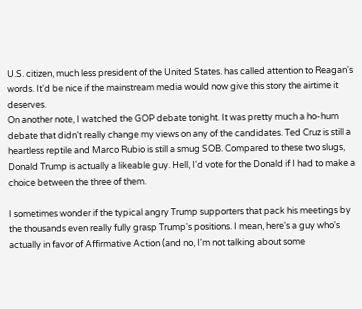U.S. citizen, much less president of the United States. has called attention to Reagan's words. It'd be nice if the mainstream media would now give this story the airtime it deserves.
On another note, I watched the GOP debate tonight. It was pretty much a ho-hum debate that didn't really change my views on any of the candidates. Ted Cruz is still a heartless reptile and Marco Rubio is still a smug SOB. Compared to these two slugs, Donald Trump is actually a likeable guy. Hell, I'd vote for the Donald if I had to make a choice between the three of them.

I sometimes wonder if the typical angry Trump supporters that pack his meetings by the thousands even really fully grasp Trump's positions. I mean, here's a guy who's actually in favor of Affirmative Action (and no, I'm not talking about some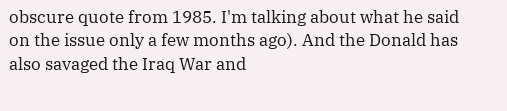obscure quote from 1985. I'm talking about what he said on the issue only a few months ago). And the Donald has also savaged the Iraq War and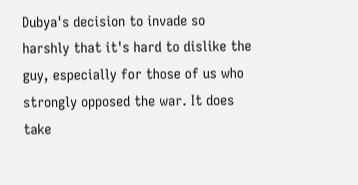Dubya's decision to invade so harshly that it's hard to dislike the guy, especially for those of us who strongly opposed the war. It does take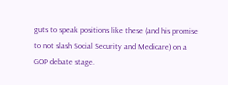guts to speak positions like these (and his promise to not slash Social Security and Medicare) on a GOP debate stage.